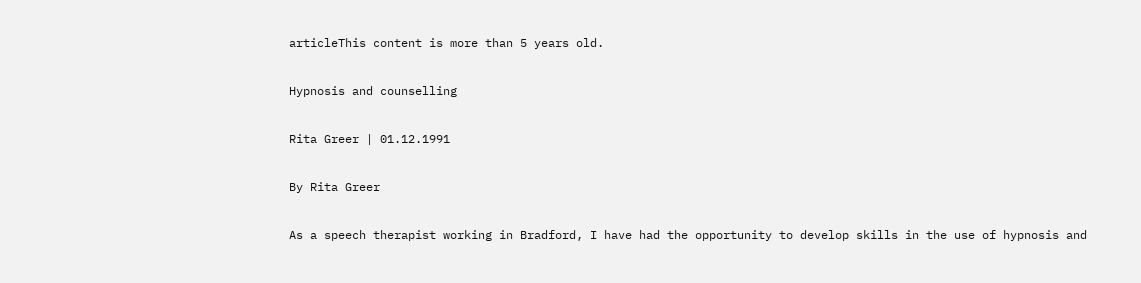articleThis content is more than 5 years old.

Hypnosis and counselling

Rita Greer | 01.12.1991

By Rita Greer

As a speech therapist working in Bradford, I have had the opportunity to develop skills in the use of hypnosis and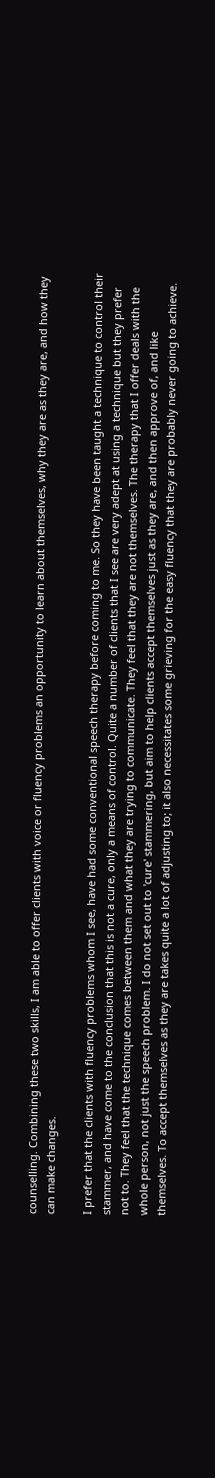counselling. Combining these two skills, I am able to offer clients with voice or fluency problems an opportunity to learn about themselves, why they are as they are, and how they can make changes.

I prefer that the clients with fluency problems whom I see, have had some conventional speech therapy before coming to me. So they have been taught a technique to control their stammer, and have come to the conclusion that this is not a cure, only a means of control. Quite a number of clients that I see are very adept at using a technique but they prefer not to. They feel that the technique comes between them and what they are trying to communicate. They feel that they are not themselves. The therapy that I offer deals with the whole person, not just the speech problem. I do not set out to 'cure' stammering, but aim to help clients accept themselves just as they are, and then approve of, and like themselves. To accept themselves as they are takes quite a lot of adjusting to; it also necessitates some grieving for the easy fluency that they are probably never going to achieve.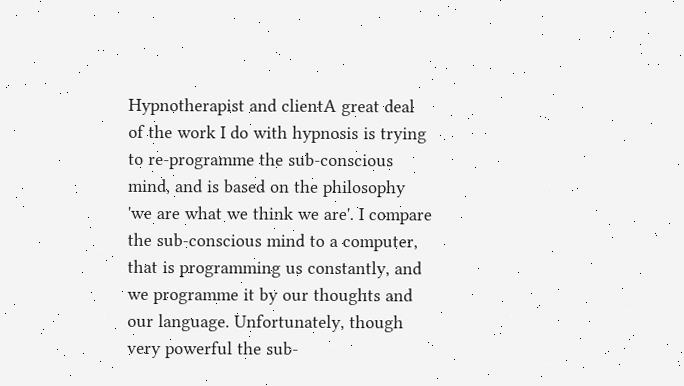Hypnotherapist and clientA great deal of the work I do with hypnosis is trying to re-programme the sub-conscious mind, and is based on the philosophy 'we are what we think we are'. I compare the sub-conscious mind to a computer, that is programming us constantly, and we programme it by our thoughts and our language. Unfortunately, though very powerful the sub-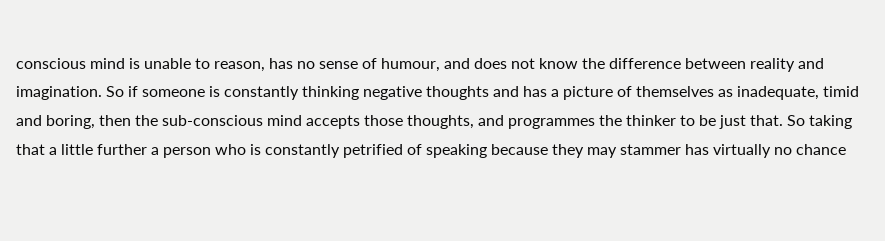conscious mind is unable to reason, has no sense of humour, and does not know the difference between reality and imagination. So if someone is constantly thinking negative thoughts and has a picture of themselves as inadequate, timid and boring, then the sub-conscious mind accepts those thoughts, and programmes the thinker to be just that. So taking that a little further a person who is constantly petrified of speaking because they may stammer has virtually no chance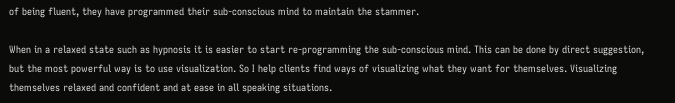of being fluent, they have programmed their sub-conscious mind to maintain the stammer.

When in a relaxed state such as hypnosis it is easier to start re-programming the sub-conscious mind. This can be done by direct suggestion, but the most powerful way is to use visualization. So I help clients find ways of visualizing what they want for themselves. Visualizing themselves relaxed and confident and at ease in all speaking situations.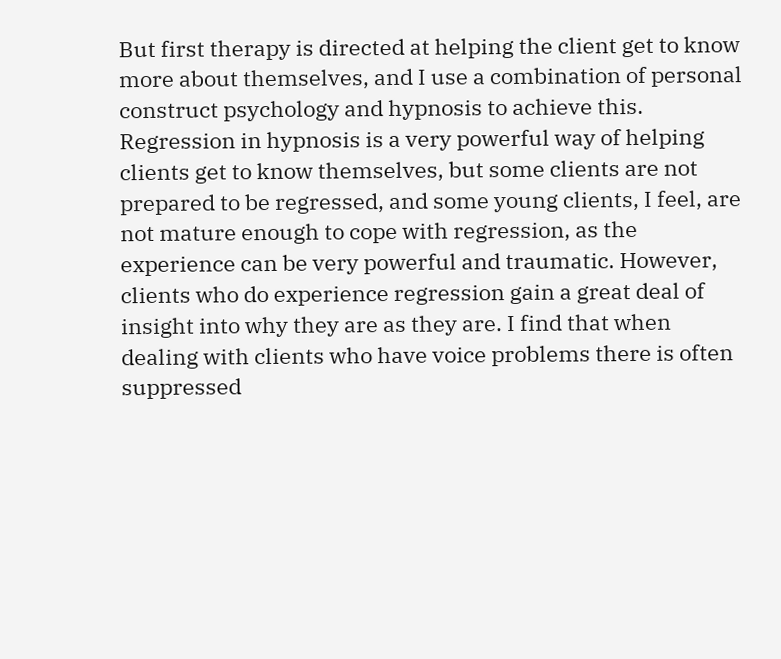But first therapy is directed at helping the client get to know more about themselves, and I use a combination of personal construct psychology and hypnosis to achieve this. Regression in hypnosis is a very powerful way of helping clients get to know themselves, but some clients are not prepared to be regressed, and some young clients, I feel, are not mature enough to cope with regression, as the experience can be very powerful and traumatic. However, clients who do experience regression gain a great deal of insight into why they are as they are. I find that when dealing with clients who have voice problems there is often suppressed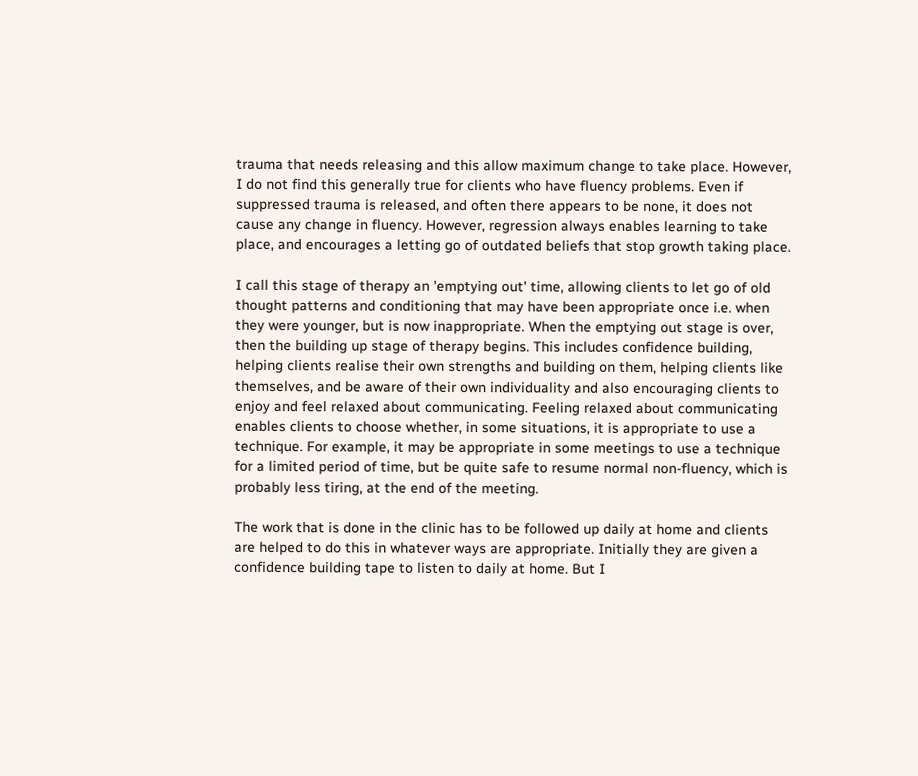trauma that needs releasing and this allow maximum change to take place. However, I do not find this generally true for clients who have fluency problems. Even if suppressed trauma is released, and often there appears to be none, it does not cause any change in fluency. However, regression always enables learning to take place, and encourages a letting go of outdated beliefs that stop growth taking place.

I call this stage of therapy an 'emptying out' time, allowing clients to let go of old thought patterns and conditioning that may have been appropriate once i.e. when they were younger, but is now inappropriate. When the emptying out stage is over, then the building up stage of therapy begins. This includes confidence building, helping clients realise their own strengths and building on them, helping clients like themselves, and be aware of their own individuality and also encouraging clients to enjoy and feel relaxed about communicating. Feeling relaxed about communicating enables clients to choose whether, in some situations, it is appropriate to use a technique. For example, it may be appropriate in some meetings to use a technique for a limited period of time, but be quite safe to resume normal non-fluency, which is probably less tiring, at the end of the meeting.

The work that is done in the clinic has to be followed up daily at home and clients are helped to do this in whatever ways are appropriate. Initially they are given a confidence building tape to listen to daily at home. But I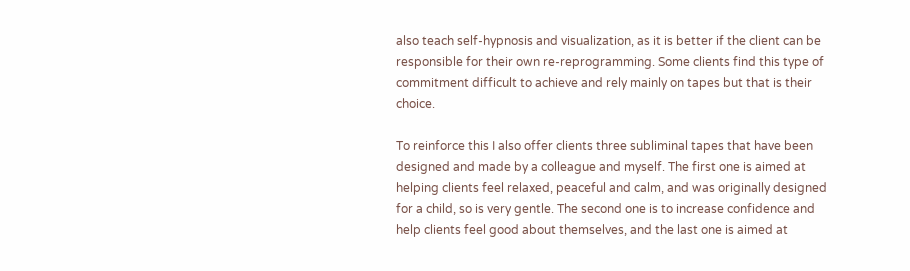also teach self-hypnosis and visualization, as it is better if the client can be responsible for their own re-reprogramming. Some clients find this type of commitment difficult to achieve and rely mainly on tapes but that is their choice.

To reinforce this I also offer clients three subliminal tapes that have been designed and made by a colleague and myself. The first one is aimed at helping clients feel relaxed, peaceful and calm, and was originally designed for a child, so is very gentle. The second one is to increase confidence and help clients feel good about themselves, and the last one is aimed at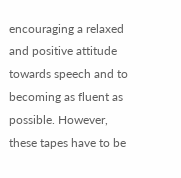encouraging a relaxed and positive attitude towards speech and to becoming as fluent as possible. However, these tapes have to be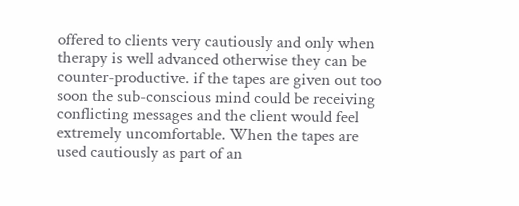offered to clients very cautiously and only when therapy is well advanced otherwise they can be counter-productive. if the tapes are given out too soon the sub-conscious mind could be receiving conflicting messages and the client would feel extremely uncomfortable. When the tapes are used cautiously as part of an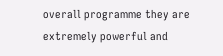overall programme they are extremely powerful and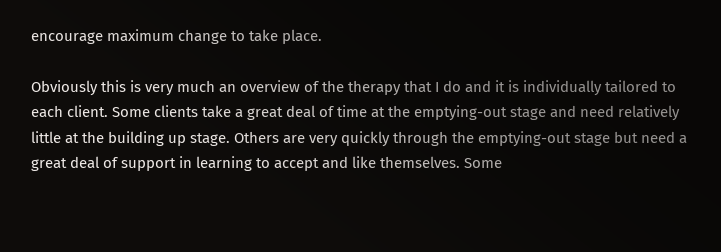encourage maximum change to take place.

Obviously this is very much an overview of the therapy that I do and it is individually tailored to each client. Some clients take a great deal of time at the emptying-out stage and need relatively little at the building up stage. Others are very quickly through the emptying-out stage but need a great deal of support in learning to accept and like themselves. Some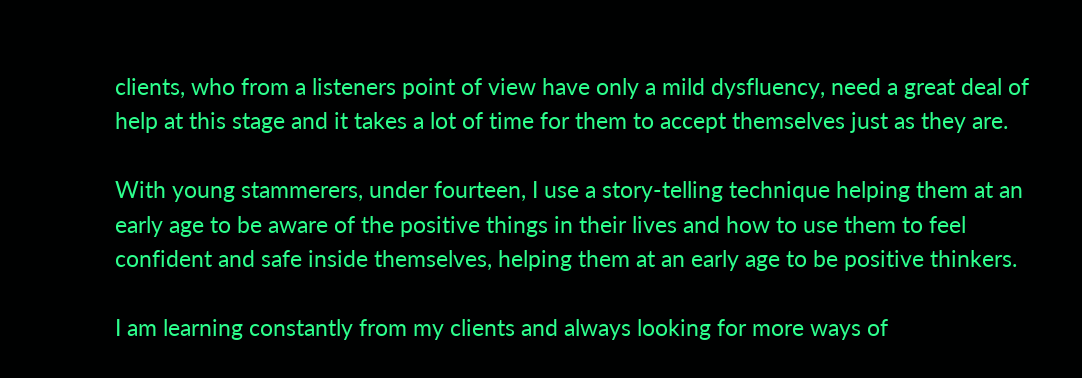clients, who from a listeners point of view have only a mild dysfluency, need a great deal of help at this stage and it takes a lot of time for them to accept themselves just as they are.

With young stammerers, under fourteen, I use a story-telling technique helping them at an early age to be aware of the positive things in their lives and how to use them to feel confident and safe inside themselves, helping them at an early age to be positive thinkers.

I am learning constantly from my clients and always looking for more ways of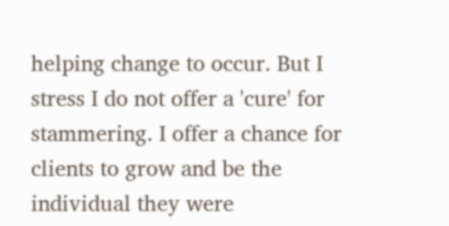helping change to occur. But I stress I do not offer a 'cure' for stammering. I offer a chance for clients to grow and be the individual they were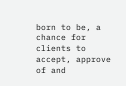born to be, a chance for clients to accept, approve of and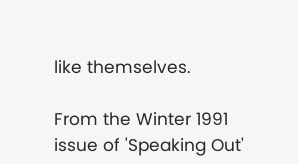like themselves.

From the Winter 1991 issue of 'Speaking Out'